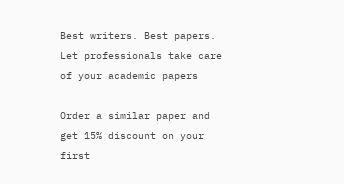Best writers. Best papers. Let professionals take care of your academic papers

Order a similar paper and get 15% discount on your first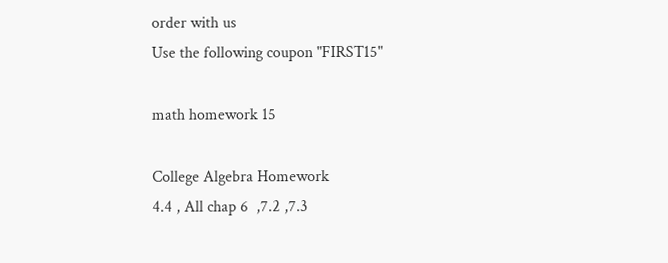order with us
Use the following coupon "FIRST15"

math homework 15

College Algebra Homework
4.4 , All chap 6  ,7.2 ,7.3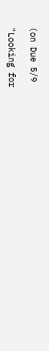(on Due 5/9

"Looking for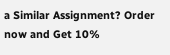a Similar Assignment? Order now and Get 10%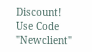Discount! Use Code "Newclient"